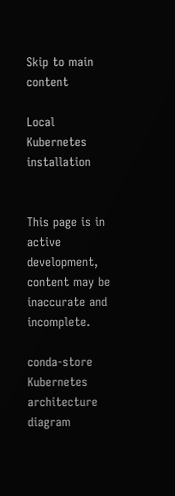Skip to main content

Local Kubernetes installation


This page is in active development, content may be inaccurate and incomplete.

conda-store Kubernetes architecture diagram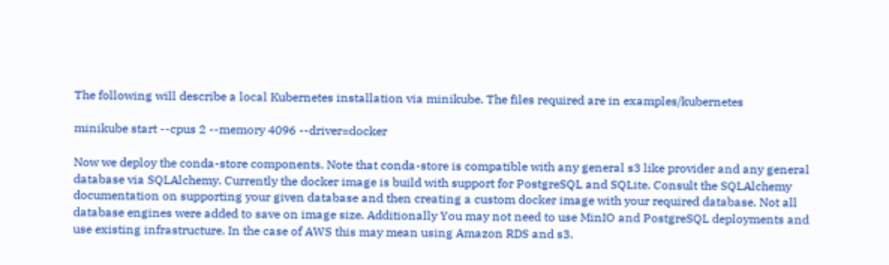The following will describe a local Kubernetes installation via minikube. The files required are in examples/kubernetes

minikube start --cpus 2 --memory 4096 --driver=docker

Now we deploy the conda-store components. Note that conda-store is compatible with any general s3 like provider and any general database via SQLAlchemy. Currently the docker image is build with support for PostgreSQL and SQLite. Consult the SQLAlchemy documentation on supporting your given database and then creating a custom docker image with your required database. Not all database engines were added to save on image size. Additionally You may not need to use MinIO and PostgreSQL deployments and use existing infrastructure. In the case of AWS this may mean using Amazon RDS and s3.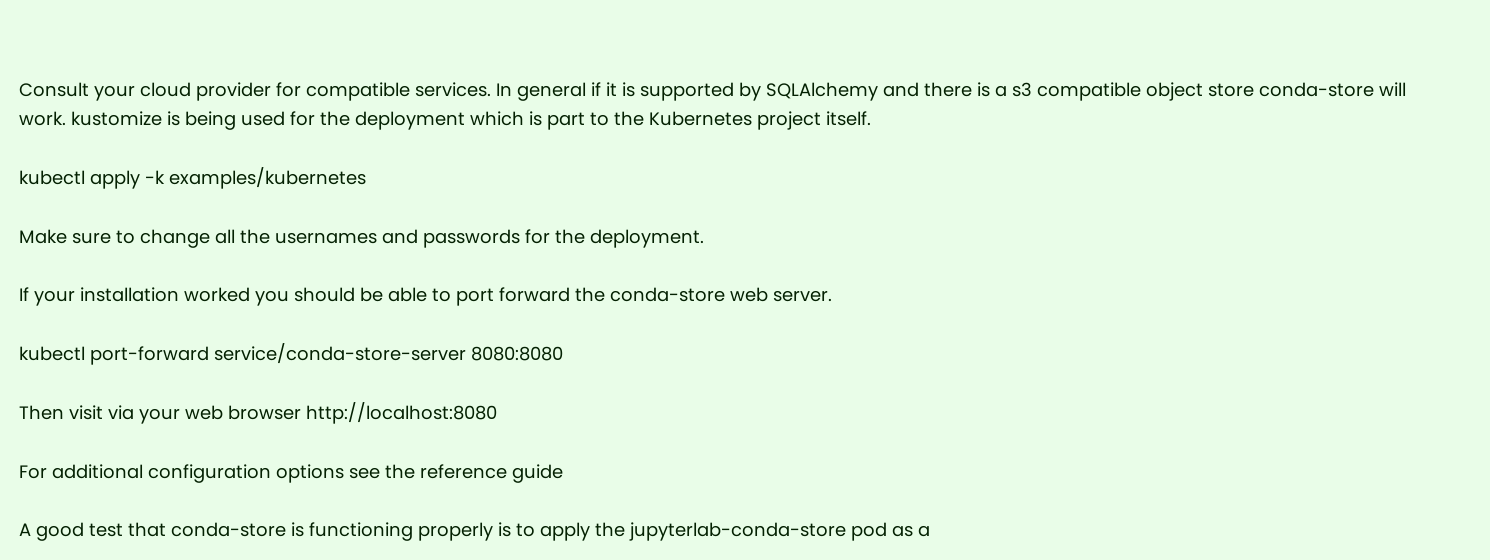Consult your cloud provider for compatible services. In general if it is supported by SQLAlchemy and there is a s3 compatible object store conda-store will work. kustomize is being used for the deployment which is part to the Kubernetes project itself.

kubectl apply -k examples/kubernetes

Make sure to change all the usernames and passwords for the deployment.

If your installation worked you should be able to port forward the conda-store web server.

kubectl port-forward service/conda-store-server 8080:8080

Then visit via your web browser http://localhost:8080

For additional configuration options see the reference guide

A good test that conda-store is functioning properly is to apply the jupyterlab-conda-store pod as a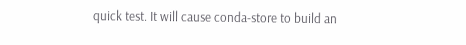quick test. It will cause conda-store to build an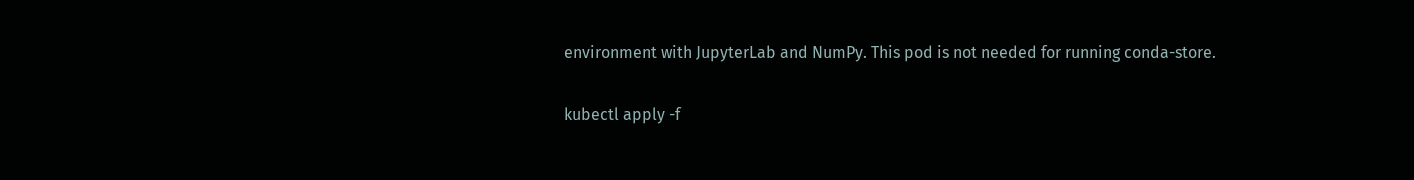environment with JupyterLab and NumPy. This pod is not needed for running conda-store.

kubectl apply -f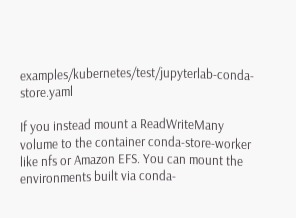examples/kubernetes/test/jupyterlab-conda-store.yaml

If you instead mount a ReadWriteMany volume to the container conda-store-worker like nfs or Amazon EFS. You can mount the environments built via conda-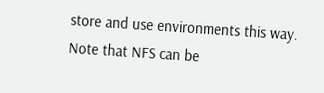store and use environments this way. Note that NFS can be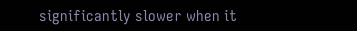significantly slower when it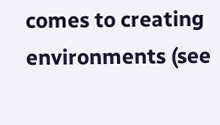comes to creating environments (see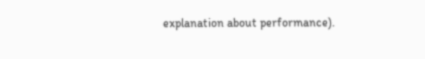explanation about performance).